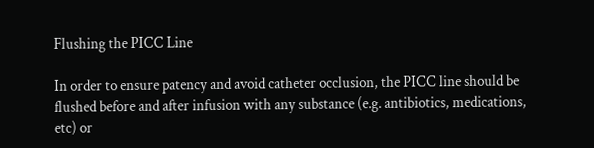Flushing the PICC Line

In order to ensure patency and avoid catheter occlusion, the PICC line should be flushed before and after infusion with any substance (e.g. antibiotics, medications, etc) or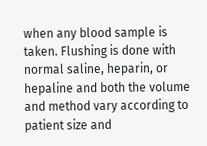when any blood sample is taken. Flushing is done with normal saline, heparin, or hepaline and both the volume and method vary according to patient size and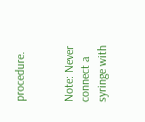procedure.


Note: Never connect a syringe with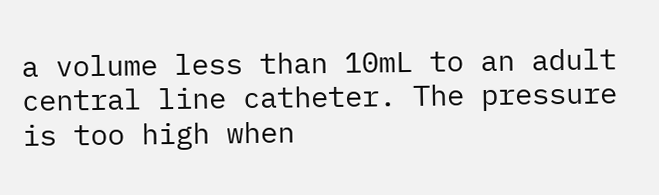a volume less than 10mL to an adult central line catheter. The pressure is too high when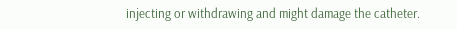injecting or withdrawing and might damage the catheter.